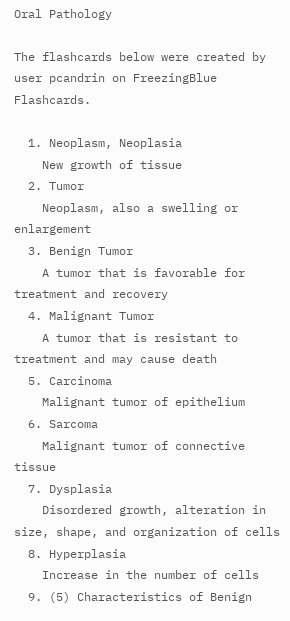Oral Pathology

The flashcards below were created by user pcandrin on FreezingBlue Flashcards.

  1. Neoplasm, Neoplasia
    New growth of tissue
  2. Tumor
    Neoplasm, also a swelling or enlargement
  3. Benign Tumor
    A tumor that is favorable for treatment and recovery
  4. Malignant Tumor
    A tumor that is resistant to treatment and may cause death
  5. Carcinoma
    Malignant tumor of epithelium
  6. Sarcoma
    Malignant tumor of connective tissue
  7. Dysplasia
    Disordered growth, alteration in size, shape, and organization of cells
  8. Hyperplasia
    Increase in the number of cells
  9. (5) Characteristics of Benign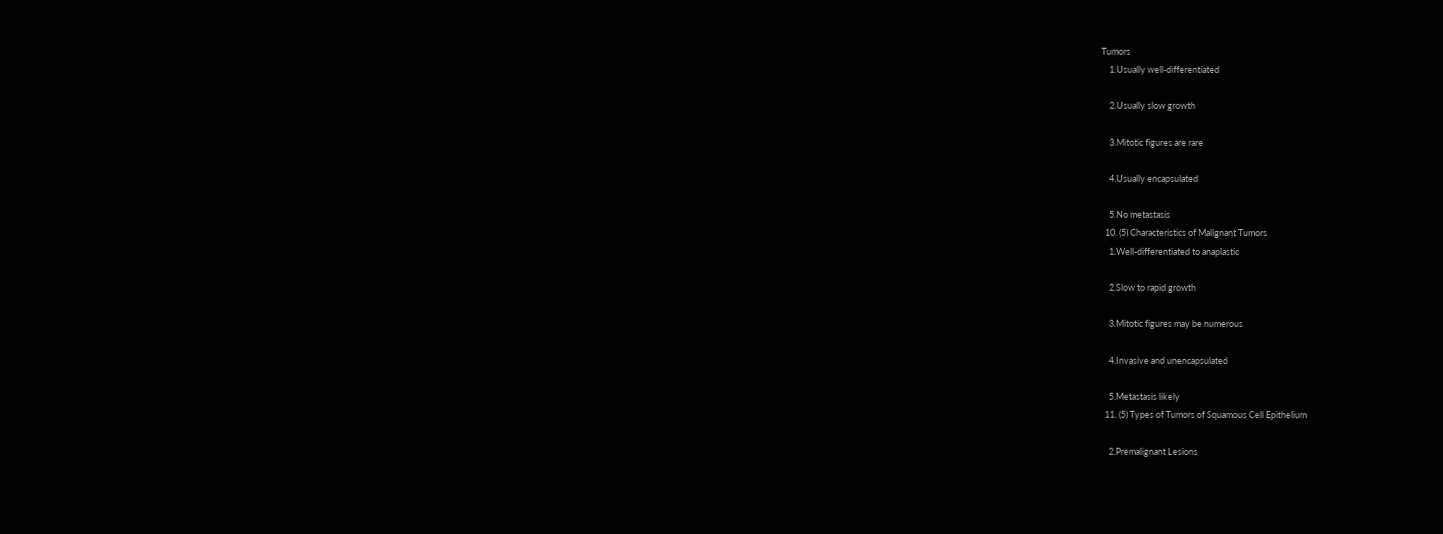Tumors
    1.Usually well-differentiated

    2.Usually slow growth

    3.Mitotic figures are rare

    4.Usually encapsulated

    5.No metastasis
  10. (5) Characteristics of Malignant Tumors
    1.Well-differentiated to anaplastic

    2.Slow to rapid growth

    3.Mitotic figures may be numerous

    4.Invasive and unencapsulated

    5.Metastasis likely
  11. (5) Types of Tumors of Squamous Cell Epithelium

    2.Premalignant Lesions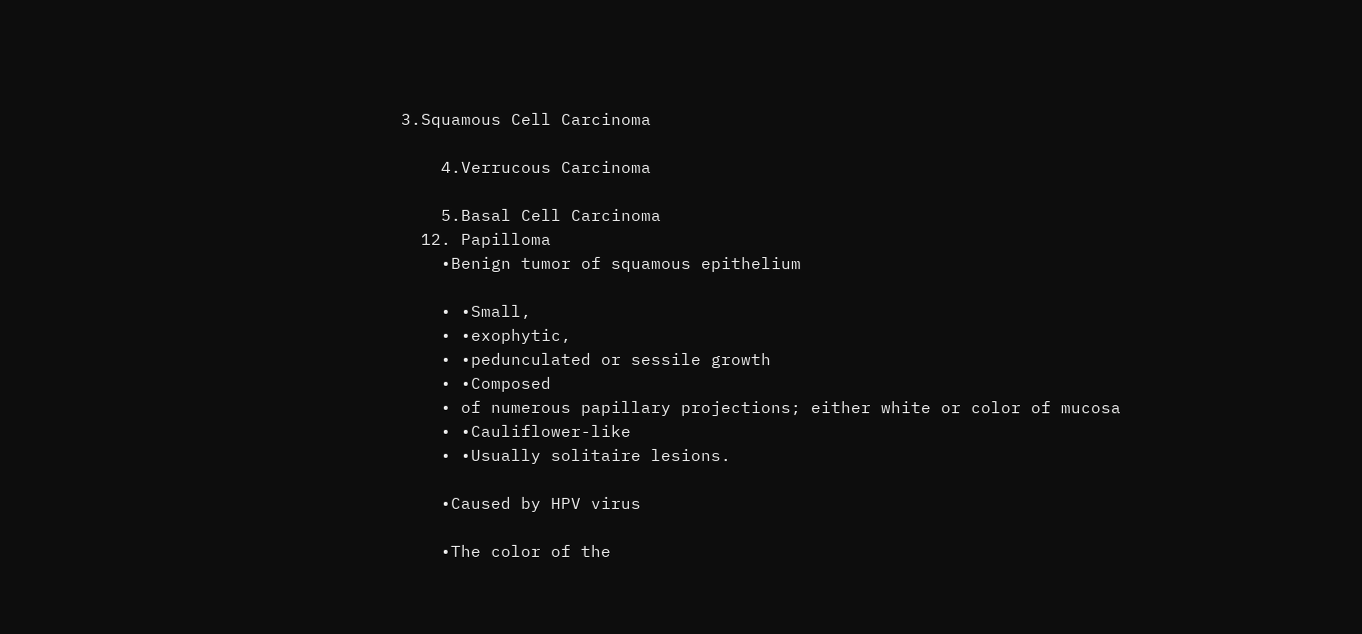3.Squamous Cell Carcinoma

    4.Verrucous Carcinoma

    5.Basal Cell Carcinoma
  12. Papilloma
    •Benign tumor of squamous epithelium

    • •Small,
    • •exophytic,
    • •pedunculated or sessile growth
    • •Composed
    • of numerous papillary projections; either white or color of mucosa
    • •Cauliflower-like
    • •Usually solitaire lesions.

    •Caused by HPV virus

    •The color of the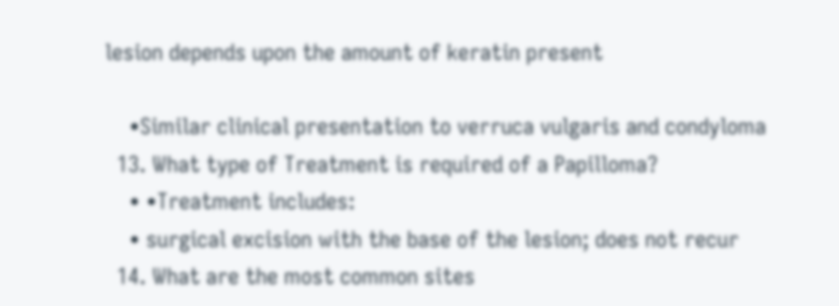lesion depends upon the amount of keratin present

    •Similar clinical presentation to verruca vulgaris and condyloma
  13. What type of Treatment is required of a Papilloma?
    • •Treatment includes:
    • surgical excision with the base of the lesion; does not recur
  14. What are the most common sites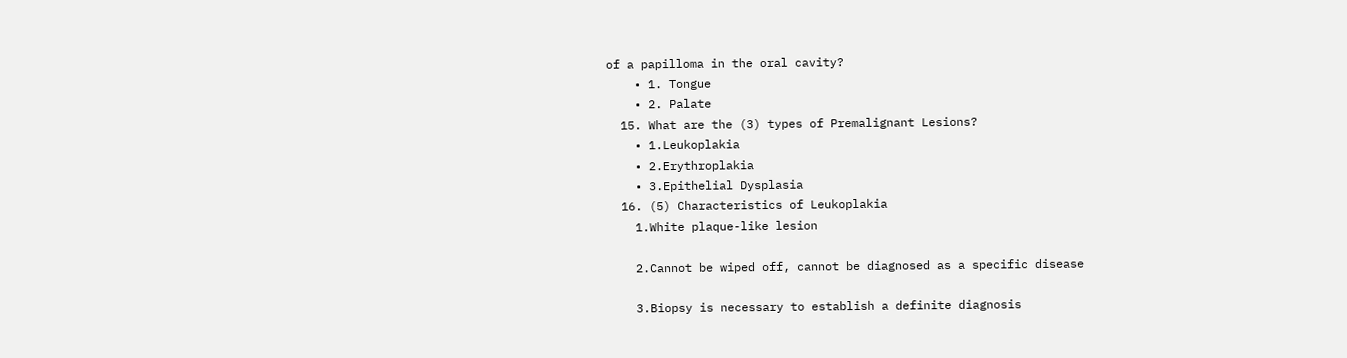of a papilloma in the oral cavity?
    • 1. Tongue
    • 2. Palate
  15. What are the (3) types of Premalignant Lesions?
    • 1.Leukoplakia
    • 2.Erythroplakia
    • 3.Epithelial Dysplasia
  16. (5) Characteristics of Leukoplakia
    1.White plaque-like lesion

    2.Cannot be wiped off, cannot be diagnosed as a specific disease

    3.Biopsy is necessary to establish a definite diagnosis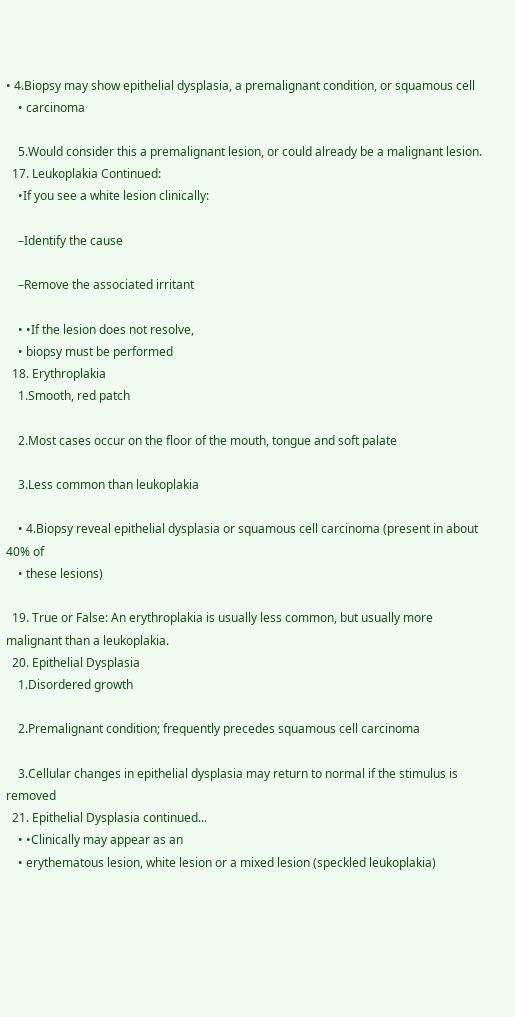• 4.Biopsy may show epithelial dysplasia, a premalignant condition, or squamous cell
    • carcinoma

    5.Would consider this a premalignant lesion, or could already be a malignant lesion.
  17. Leukoplakia Continued:
    •If you see a white lesion clinically:

    –Identify the cause

    –Remove the associated irritant

    • •If the lesion does not resolve,
    • biopsy must be performed
  18. Erythroplakia
    1.Smooth, red patch

    2.Most cases occur on the floor of the mouth, tongue and soft palate

    3.Less common than leukoplakia

    • 4.Biopsy reveal epithelial dysplasia or squamous cell carcinoma (present in about 40% of
    • these lesions)

  19. True or False: An erythroplakia is usually less common, but usually more malignant than a leukoplakia.
  20. Epithelial Dysplasia
    1.Disordered growth

    2.Premalignant condition; frequently precedes squamous cell carcinoma

    3.Cellular changes in epithelial dysplasia may return to normal if the stimulus is removed
  21. Epithelial Dysplasia continued...
    • •Clinically may appear as an
    • erythematous lesion, white lesion or a mixed lesion (speckled leukoplakia)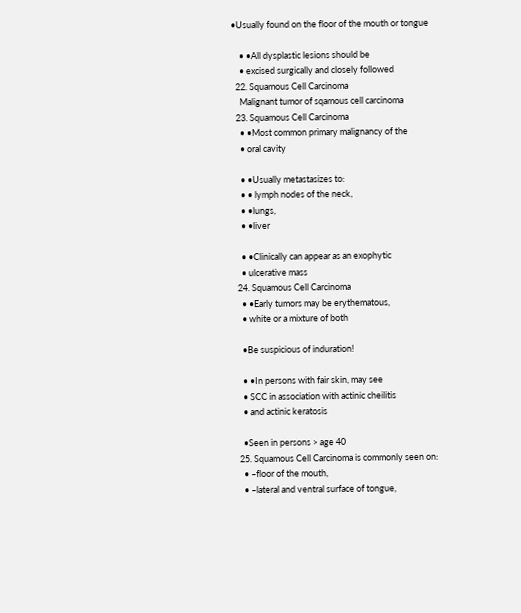•Usually found on the floor of the mouth or tongue

    • •All dysplastic lesions should be
    • excised surgically and closely followed
  22. Squamous Cell Carcinoma
    Malignant tumor of sqamous cell carcinoma
  23. Squamous Cell Carcinoma
    • •Most common primary malignancy of the
    • oral cavity

    • •Usually metastasizes to:
    • • lymph nodes of the neck,
    • •lungs,
    • •liver

    • •Clinically can appear as an exophytic
    • ulcerative mass
  24. Squamous Cell Carcinoma
    • •Early tumors may be erythematous,
    • white or a mixture of both

    •Be suspicious of induration!

    • •In persons with fair skin, may see
    • SCC in association with actinic cheilitis
    • and actinic keratosis

    •Seen in persons > age 40
  25. Squamous Cell Carcinoma is commonly seen on:
    • –floor of the mouth,
    • –lateral and ventral surface of tongue,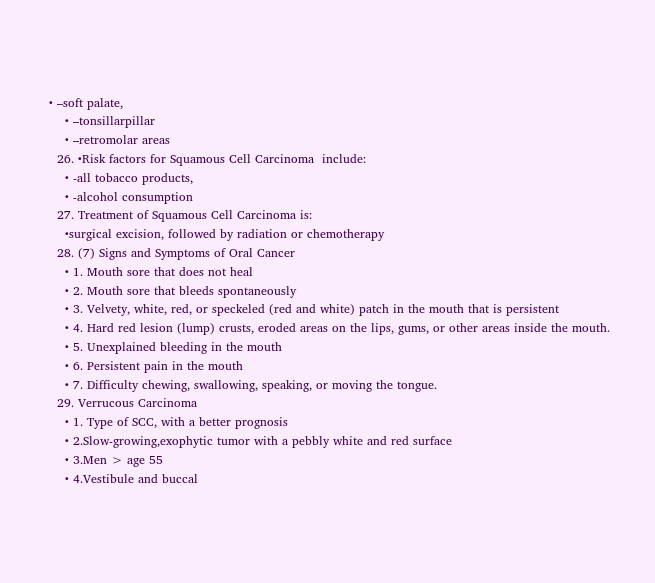• –soft palate,
    • –tonsillarpillar
    • –retromolar areas
  26. •Risk factors for Squamous Cell Carcinoma  include:
    • -all tobacco products,
    • -alcohol consumption
  27. Treatment of Squamous Cell Carcinoma is:
    •surgical excision, followed by radiation or chemotherapy
  28. (7) Signs and Symptoms of Oral Cancer
    • 1. Mouth sore that does not heal
    • 2. Mouth sore that bleeds spontaneously
    • 3. Velvety, white, red, or speckeled (red and white) patch in the mouth that is persistent
    • 4. Hard red lesion (lump) crusts, eroded areas on the lips, gums, or other areas inside the mouth.
    • 5. Unexplained bleeding in the mouth
    • 6. Persistent pain in the mouth
    • 7. Difficulty chewing, swallowing, speaking, or moving the tongue.
  29. Verrucous Carcinoma
    • 1. Type of SCC, with a better prognosis
    • 2.Slow-growing,exophytic tumor with a pebbly white and red surface
    • 3.Men > age 55
    • 4.Vestibule and buccal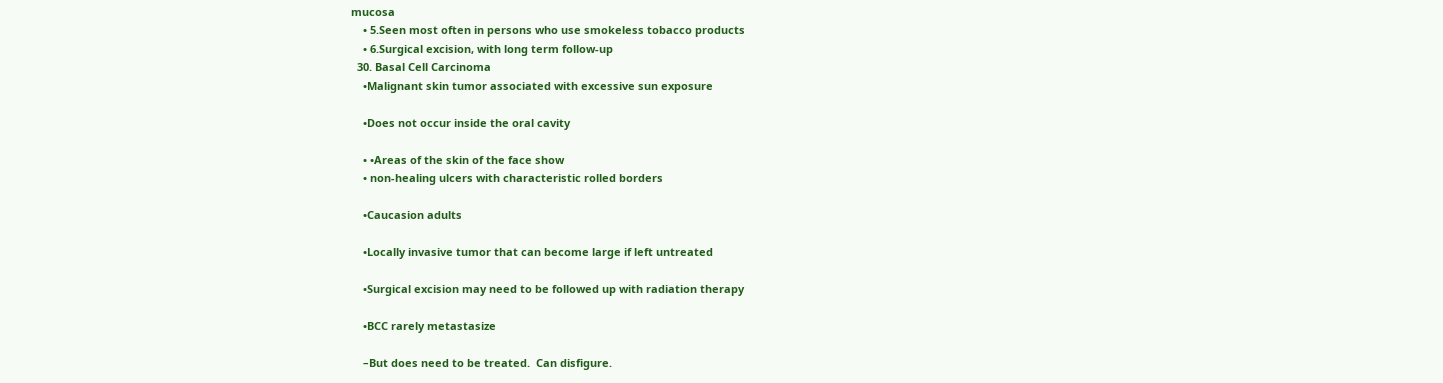mucosa
    • 5.Seen most often in persons who use smokeless tobacco products
    • 6.Surgical excision, with long term follow-up
  30. Basal Cell Carcinoma
    •Malignant skin tumor associated with excessive sun exposure

    •Does not occur inside the oral cavity

    • •Areas of the skin of the face show
    • non-healing ulcers with characteristic rolled borders

    •Caucasion adults

    •Locally invasive tumor that can become large if left untreated

    •Surgical excision may need to be followed up with radiation therapy

    •BCC rarely metastasize

    –But does need to be treated.  Can disfigure.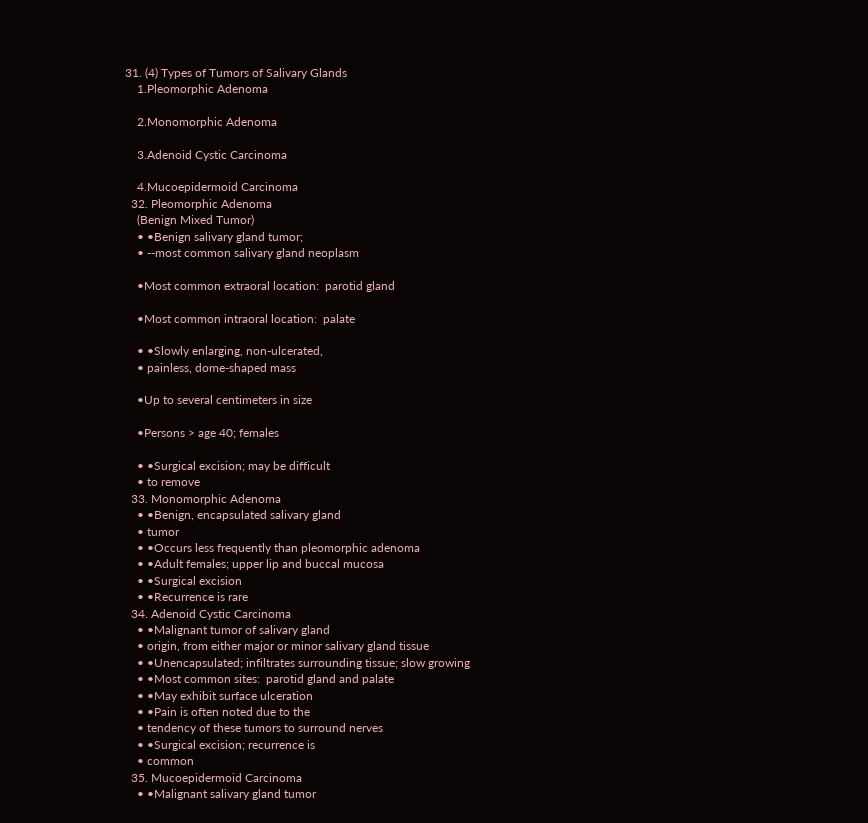31. (4) Types of Tumors of Salivary Glands
    1.Pleomorphic Adenoma

    2.Monomorphic Adenoma

    3.Adenoid Cystic Carcinoma

    4.Mucoepidermoid Carcinoma
  32. Pleomorphic Adenoma
    (Benign Mixed Tumor)
    • •Benign salivary gland tumor;
    • --most common salivary gland neoplasm

    •Most common extraoral location:  parotid gland

    •Most common intraoral location:  palate

    • •Slowly enlarging, non-ulcerated,
    • painless, dome-shaped mass

    •Up to several centimeters in size

    •Persons > age 40; females

    • •Surgical excision; may be difficult
    • to remove
  33. Monomorphic Adenoma
    • •Benign, encapsulated salivary gland
    • tumor
    • •Occurs less frequently than pleomorphic adenoma
    • •Adult females; upper lip and buccal mucosa
    • •Surgical excision
    • •Recurrence is rare
  34. Adenoid Cystic Carcinoma
    • •Malignant tumor of salivary gland
    • origin, from either major or minor salivary gland tissue
    • •Unencapsulated; infiltrates surrounding tissue; slow growing
    • •Most common sites:  parotid gland and palate
    • •May exhibit surface ulceration
    • •Pain is often noted due to the
    • tendency of these tumors to surround nerves
    • •Surgical excision; recurrence is
    • common
  35. Mucoepidermoid Carcinoma
    • •Malignant salivary gland tumor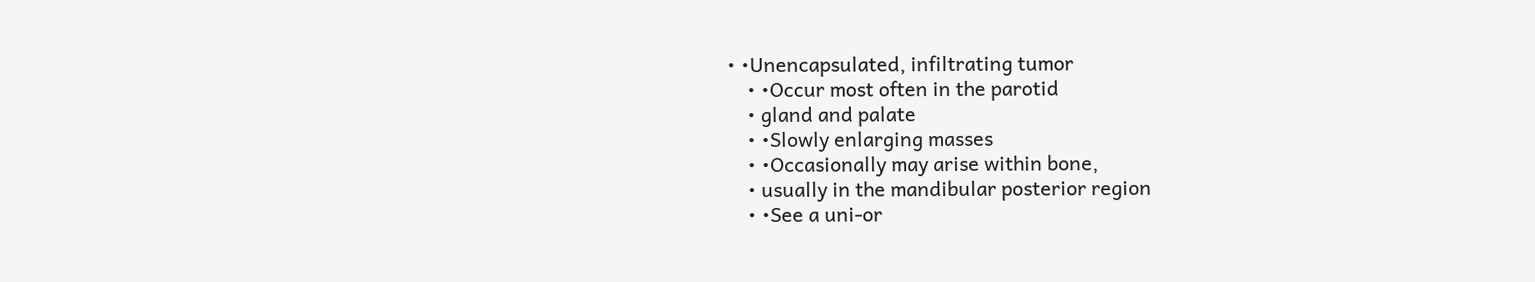• •Unencapsulated, infiltrating tumor
    • •Occur most often in the parotid
    • gland and palate
    • •Slowly enlarging masses
    • •Occasionally may arise within bone,
    • usually in the mandibular posterior region
    • •See a uni-or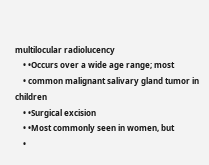multilocular radiolucency
    • •Occurs over a wide age range; most
    • common malignant salivary gland tumor in children
    • •Surgical excision
    • •Most commonly seen in women, but
    •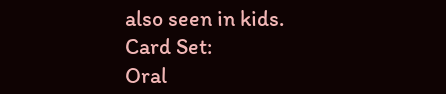also seen in kids.
Card Set:
Oral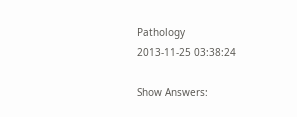Pathology
2013-11-25 03:38:24

Show Answers: